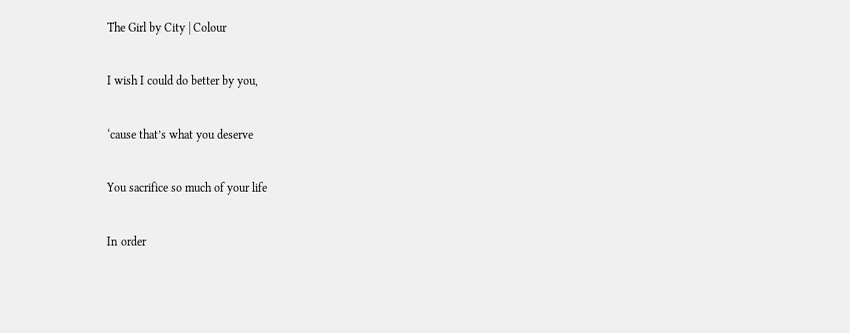The Girl by City | Colour

I wish I could do better by you,

‘cause that’s what you deserve

You sacrifice so much of your life

In order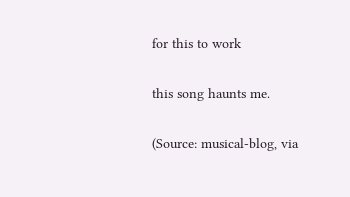for this to work

this song haunts me.

(Source: musical-blog, via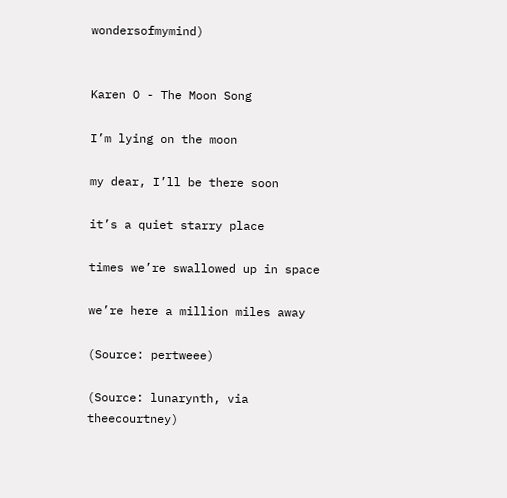wondersofmymind)


Karen O - The Moon Song

I’m lying on the moon

my dear, I’ll be there soon

it’s a quiet starry place

times we’re swallowed up in space

we’re here a million miles away

(Source: pertweee)

(Source: lunarynth, via theecourtney)